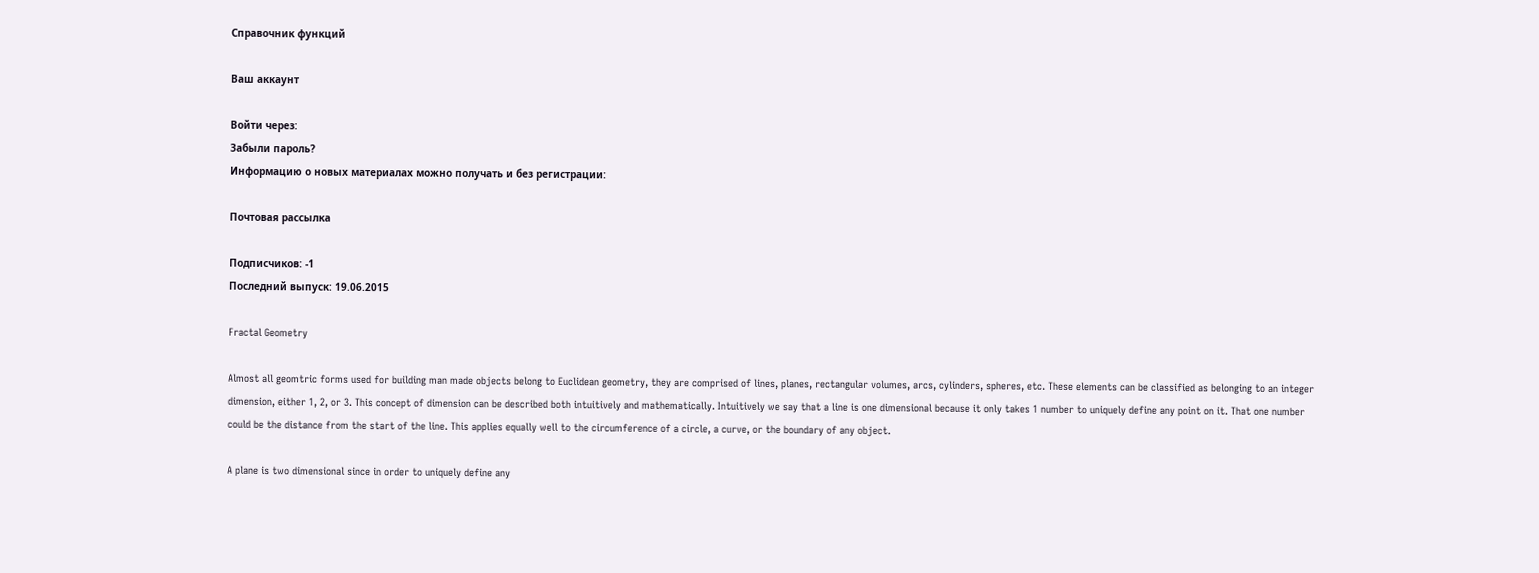Справочник функций

Ваш аккаунт

Войти через:
Забыли пароль?
Информацию о новых материалах можно получать и без регистрации:

Почтовая рассылка

Подписчиков: -1
Последний выпуск: 19.06.2015

Fractal Geometry

Almost all geomtric forms used for building man made objects belong to Euclidean geometry, they are comprised of lines, planes, rectangular volumes, arcs, cylinders, spheres, etc. These elements can be classified as belonging to an integer dimension, either 1, 2, or 3. This concept of dimension can be described both intuitively and mathematically. Intuitively we say that a line is one dimensional because it only takes 1 number to uniquely define any point on it. That one number could be the distance from the start of the line. This applies equally well to the circumference of a circle, a curve, or the boundary of any object.

A plane is two dimensional since in order to uniquely define any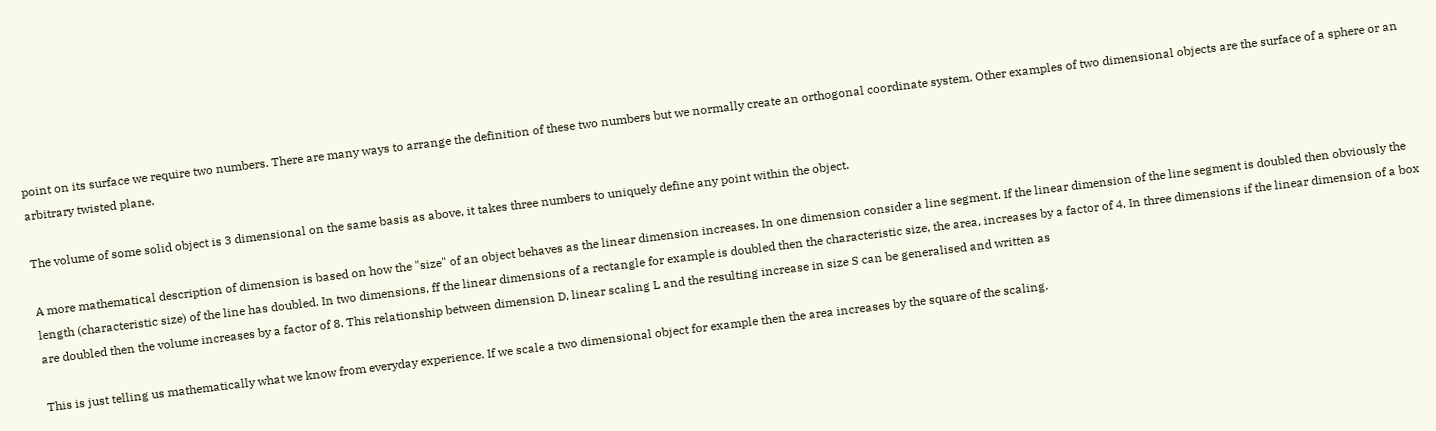point on its surface we require two numbers. There are many ways to arrange the definition of these two numbers but we normally create an orthogonal coordinate system. Other examples of two dimensional objects are the surface of a sphere or an arbitrary twisted plane.

The volume of some solid object is 3 dimensional on the same basis as above, it takes three numbers to uniquely define any point within the object.

A more mathematical description of dimension is based on how the "size" of an object behaves as the linear dimension increases. In one dimension consider a line segment. If the linear dimension of the line segment is doubled then obviously the length (characteristic size) of the line has doubled. In two dimensions, ff the linear dimensions of a rectangle for example is doubled then the characteristic size, the area, increases by a factor of 4. In three dimensions if the linear dimension of a box are doubled then the volume increases by a factor of 8. This relationship between dimension D, linear scaling L and the resulting increase in size S can be generalised and written as

This is just telling us mathematically what we know from everyday experience. If we scale a two dimensional object for example then the area increases by the square of the scaling.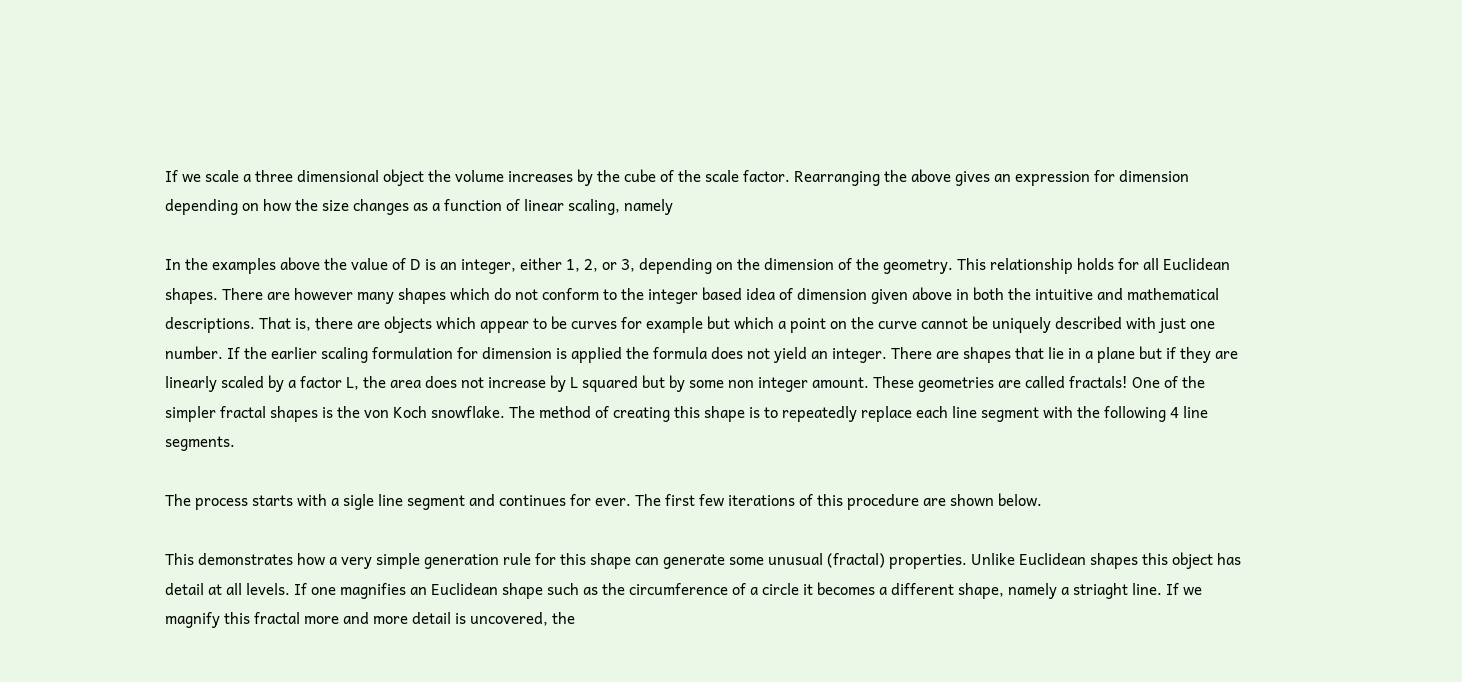If we scale a three dimensional object the volume increases by the cube of the scale factor. Rearranging the above gives an expression for dimension depending on how the size changes as a function of linear scaling, namely

In the examples above the value of D is an integer, either 1, 2, or 3, depending on the dimension of the geometry. This relationship holds for all Euclidean shapes. There are however many shapes which do not conform to the integer based idea of dimension given above in both the intuitive and mathematical descriptions. That is, there are objects which appear to be curves for example but which a point on the curve cannot be uniquely described with just one number. If the earlier scaling formulation for dimension is applied the formula does not yield an integer. There are shapes that lie in a plane but if they are linearly scaled by a factor L, the area does not increase by L squared but by some non integer amount. These geometries are called fractals! One of the simpler fractal shapes is the von Koch snowflake. The method of creating this shape is to repeatedly replace each line segment with the following 4 line segments.

The process starts with a sigle line segment and continues for ever. The first few iterations of this procedure are shown below.

This demonstrates how a very simple generation rule for this shape can generate some unusual (fractal) properties. Unlike Euclidean shapes this object has detail at all levels. If one magnifies an Euclidean shape such as the circumference of a circle it becomes a different shape, namely a striaght line. If we magnify this fractal more and more detail is uncovered, the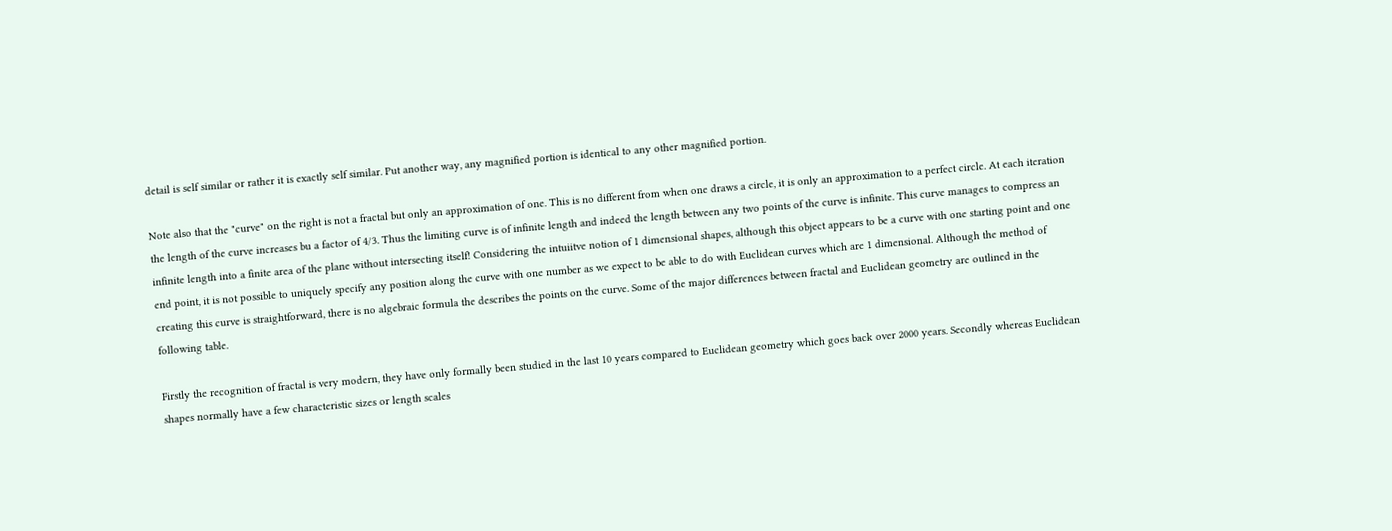detail is self similar or rather it is exactly self similar. Put another way, any magnified portion is identical to any other magnified portion.

Note also that the "curve" on the right is not a fractal but only an approximation of one. This is no different from when one draws a circle, it is only an approximation to a perfect circle. At each iteration the length of the curve increases bu a factor of 4/3. Thus the limiting curve is of infinite length and indeed the length between any two points of the curve is infinite. This curve manages to compress an infinite length into a finite area of the plane without intersecting itself! Considering the intuiitve notion of 1 dimensional shapes, although this object appears to be a curve with one starting point and one end point, it is not possible to uniquely specify any position along the curve with one number as we expect to be able to do with Euclidean curves which are 1 dimensional. Although the method of creating this curve is straightforward, there is no algebraic formula the describes the points on the curve. Some of the major differences between fractal and Euclidean geometry are outlined in the following table.

Firstly the recognition of fractal is very modern, they have only formally been studied in the last 10 years compared to Euclidean geometry which goes back over 2000 years. Secondly whereas Euclidean shapes normally have a few characteristic sizes or length scales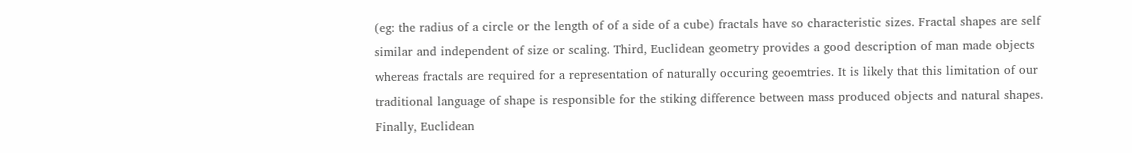(eg: the radius of a circle or the length of of a side of a cube) fractals have so characteristic sizes. Fractal shapes are self similar and independent of size or scaling. Third, Euclidean geometry provides a good description of man made objects whereas fractals are required for a representation of naturally occuring geoemtries. It is likely that this limitation of our traditional language of shape is responsible for the stiking difference between mass produced objects and natural shapes. Finally, Euclidean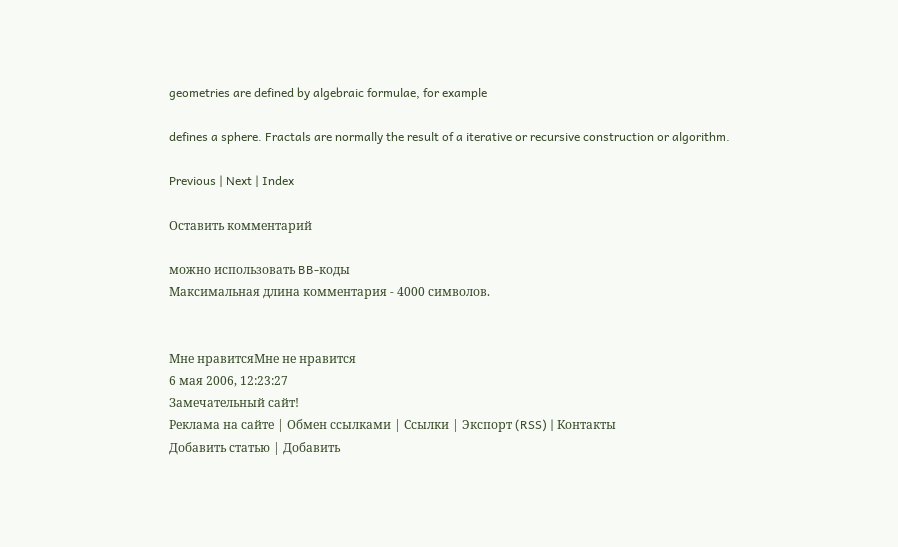geometries are defined by algebraic formulae, for example

defines a sphere. Fractals are normally the result of a iterative or recursive construction or algorithm.

Previous | Next | Index

Оставить комментарий

можно использовать BB-коды
Максимальная длина комментария - 4000 символов.


Мне нравитсяМне не нравится
6 мая 2006, 12:23:27
Замечательный сайт!
Реклама на сайте | Обмен ссылками | Ссылки | Экспорт (RSS) | Контакты
Добавить статью | Добавить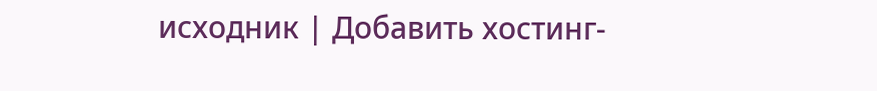исходник | Добавить хостинг-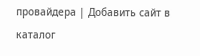провайдера | Добавить сайт в каталог